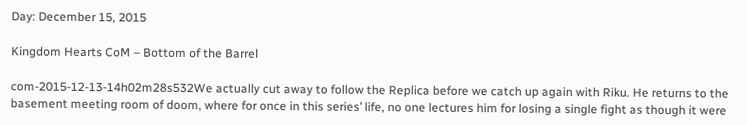Day: December 15, 2015

Kingdom Hearts CoM – Bottom of the Barrel

com-2015-12-13-14h02m28s532We actually cut away to follow the Replica before we catch up again with Riku. He returns to the basement meeting room of doom, where for once in this series’ life, no one lectures him for losing a single fight as though it were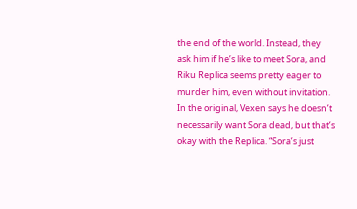the end of the world. Instead, they ask him if he’s like to meet Sora, and Riku Replica seems pretty eager to murder him, even without invitation. In the original, Vexen says he doesn’t necessarily want Sora dead, but that’s okay with the Replica. “Sora’s just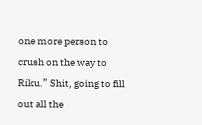one more person to crush on the way to Riku.” Shit, going to fill out all the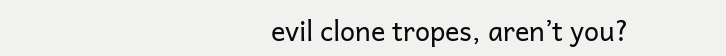evil clone tropes, aren’t you?